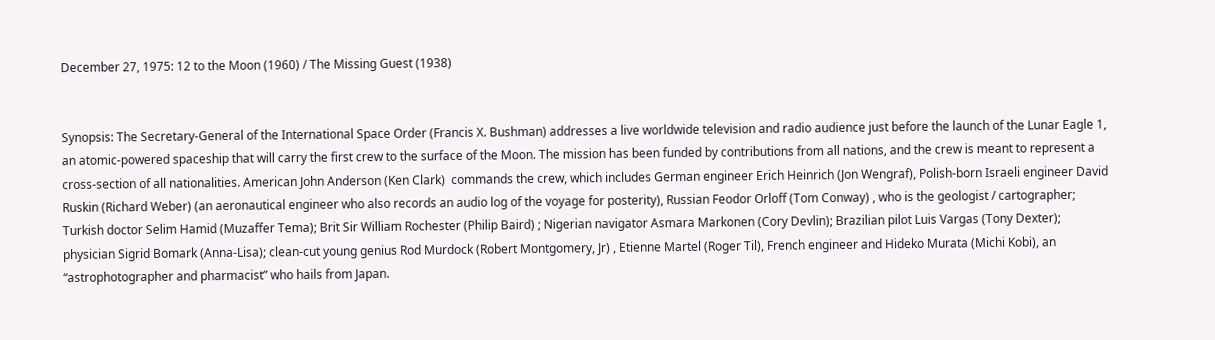December 27, 1975: 12 to the Moon (1960) / The Missing Guest (1938)


Synopsis: The Secretary-General of the International Space Order (Francis X. Bushman) addresses a live worldwide television and radio audience just before the launch of the Lunar Eagle 1, an atomic-powered spaceship that will carry the first crew to the surface of the Moon. The mission has been funded by contributions from all nations, and the crew is meant to represent a cross-section of all nationalities. American John Anderson (Ken Clark)  commands the crew, which includes German engineer Erich Heinrich (Jon Wengraf), Polish-born Israeli engineer David Ruskin (Richard Weber) (an aeronautical engineer who also records an audio log of the voyage for posterity), Russian Feodor Orloff (Tom Conway) , who is the geologist / cartographer; Turkish doctor Selim Hamid (Muzaffer Tema); Brit Sir William Rochester (Philip Baird) ; Nigerian navigator Asmara Markonen (Cory Devlin); Brazilian pilot Luis Vargas (Tony Dexter); physician Sigrid Bomark (Anna-Lisa); clean-cut young genius Rod Murdock (Robert Montgomery, Jr) , Etienne Martel (Roger Til), French engineer and Hideko Murata (Michi Kobi), an “astrophotographer and pharmacist” who hails from Japan.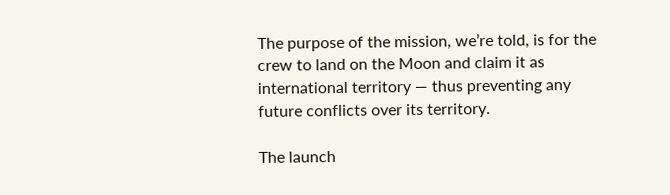The purpose of the mission, we’re told, is for the crew to land on the Moon and claim it as international territory — thus preventing any future conflicts over its territory.

The launch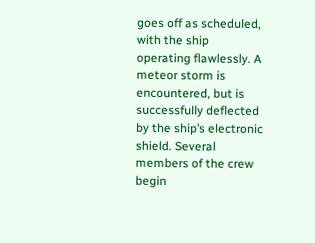goes off as scheduled, with the ship operating flawlessly. A meteor storm is encountered, but is successfully deflected by the ship’s electronic shield. Several members of the crew begin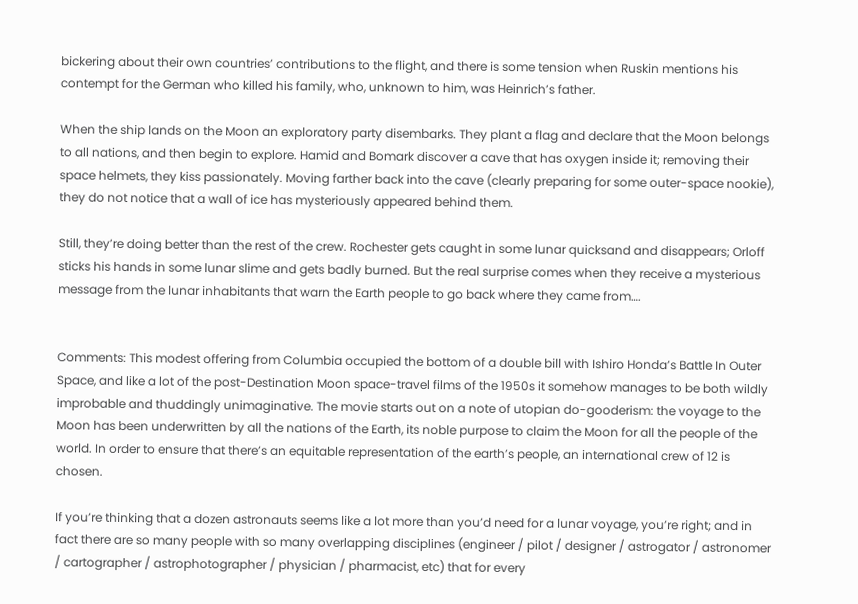bickering about their own countries’ contributions to the flight, and there is some tension when Ruskin mentions his contempt for the German who killed his family, who, unknown to him, was Heinrich’s father.

When the ship lands on the Moon an exploratory party disembarks. They plant a flag and declare that the Moon belongs to all nations, and then begin to explore. Hamid and Bomark discover a cave that has oxygen inside it; removing their space helmets, they kiss passionately. Moving farther back into the cave (clearly preparing for some outer-space nookie), they do not notice that a wall of ice has mysteriously appeared behind them.

Still, they’re doing better than the rest of the crew. Rochester gets caught in some lunar quicksand and disappears; Orloff sticks his hands in some lunar slime and gets badly burned. But the real surprise comes when they receive a mysterious message from the lunar inhabitants that warn the Earth people to go back where they came from….


Comments: This modest offering from Columbia occupied the bottom of a double bill with Ishiro Honda’s Battle In Outer Space, and like a lot of the post-Destination Moon space-travel films of the 1950s it somehow manages to be both wildly improbable and thuddingly unimaginative. The movie starts out on a note of utopian do-gooderism: the voyage to the Moon has been underwritten by all the nations of the Earth, its noble purpose to claim the Moon for all the people of the world. In order to ensure that there’s an equitable representation of the earth’s people, an international crew of 12 is chosen.

If you’re thinking that a dozen astronauts seems like a lot more than you’d need for a lunar voyage, you’re right; and in fact there are so many people with so many overlapping disciplines (engineer / pilot / designer / astrogator / astronomer / cartographer / astrophotographer / physician / pharmacist, etc) that for every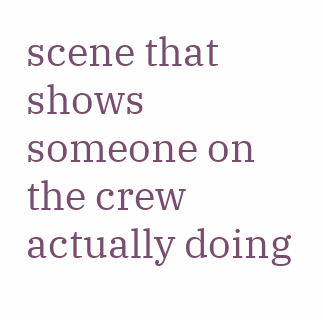scene that shows someone on the crew actually doing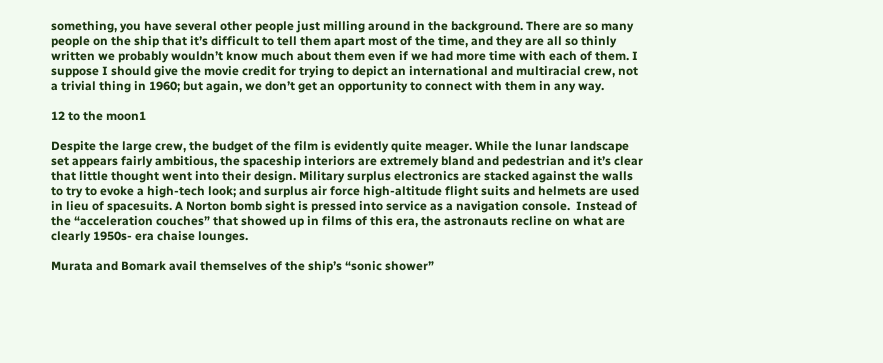something, you have several other people just milling around in the background. There are so many people on the ship that it’s difficult to tell them apart most of the time, and they are all so thinly written we probably wouldn’t know much about them even if we had more time with each of them. I suppose I should give the movie credit for trying to depict an international and multiracial crew, not a trivial thing in 1960; but again, we don’t get an opportunity to connect with them in any way.

12 to the moon1

Despite the large crew, the budget of the film is evidently quite meager. While the lunar landscape set appears fairly ambitious, the spaceship interiors are extremely bland and pedestrian and it’s clear that little thought went into their design. Military surplus electronics are stacked against the walls to try to evoke a high-tech look; and surplus air force high-altitude flight suits and helmets are used in lieu of spacesuits. A Norton bomb sight is pressed into service as a navigation console.  Instead of the “acceleration couches” that showed up in films of this era, the astronauts recline on what are clearly 1950s- era chaise lounges.

Murata and Bomark avail themselves of the ship’s “sonic shower”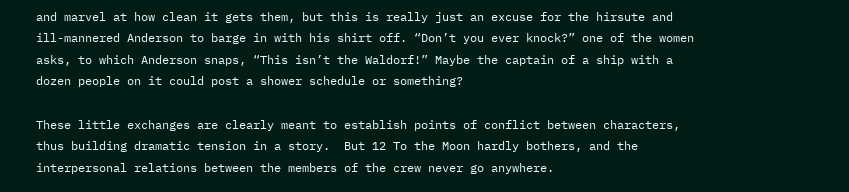and marvel at how clean it gets them, but this is really just an excuse for the hirsute and ill-mannered Anderson to barge in with his shirt off. “Don’t you ever knock?” one of the women asks, to which Anderson snaps, “This isn’t the Waldorf!” Maybe the captain of a ship with a dozen people on it could post a shower schedule or something?

These little exchanges are clearly meant to establish points of conflict between characters, thus building dramatic tension in a story.  But 12 To the Moon hardly bothers, and the interpersonal relations between the members of the crew never go anywhere.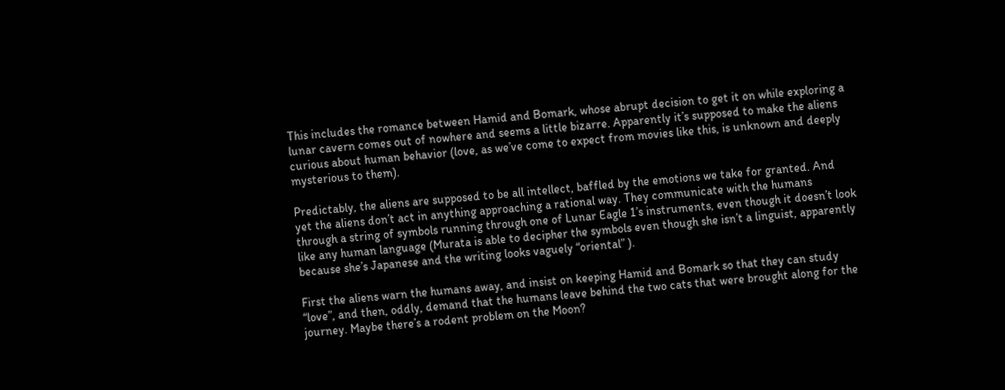This includes the romance between Hamid and Bomark, whose abrupt decision to get it on while exploring a lunar cavern comes out of nowhere and seems a little bizarre. Apparently it’s supposed to make the aliens curious about human behavior (love, as we’ve come to expect from movies like this, is unknown and deeply mysterious to them).

Predictably, the aliens are supposed to be all intellect, baffled by the emotions we take for granted. And yet the aliens don’t act in anything approaching a rational way. They communicate with the humans through a string of symbols running through one of Lunar Eagle 1’s instruments, even though it doesn’t look like any human language (Murata is able to decipher the symbols even though she isn’t a linguist, apparently because she’s Japanese and the writing looks vaguely “oriental” ).

First the aliens warn the humans away, and insist on keeping Hamid and Bomark so that they can study “love”, and then, oddly, demand that the humans leave behind the two cats that were brought along for the journey. Maybe there’s a rodent problem on the Moon?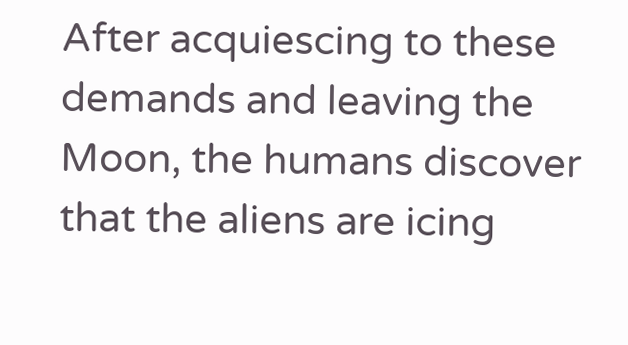After acquiescing to these demands and leaving the Moon, the humans discover that the aliens are icing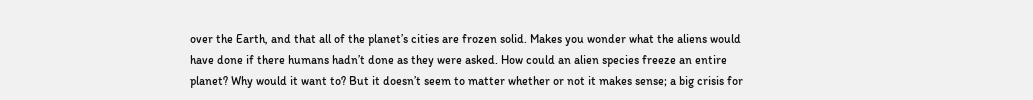over the Earth, and that all of the planet’s cities are frozen solid. Makes you wonder what the aliens would have done if there humans hadn’t done as they were asked. How could an alien species freeze an entire planet? Why would it want to? But it doesn’t seem to matter whether or not it makes sense; a big crisis for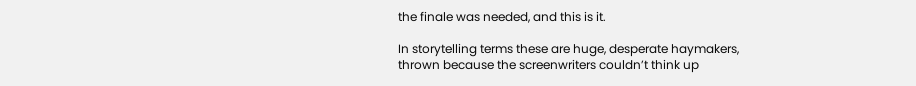the finale was needed, and this is it.

In storytelling terms these are huge, desperate haymakers, thrown because the screenwriters couldn’t think up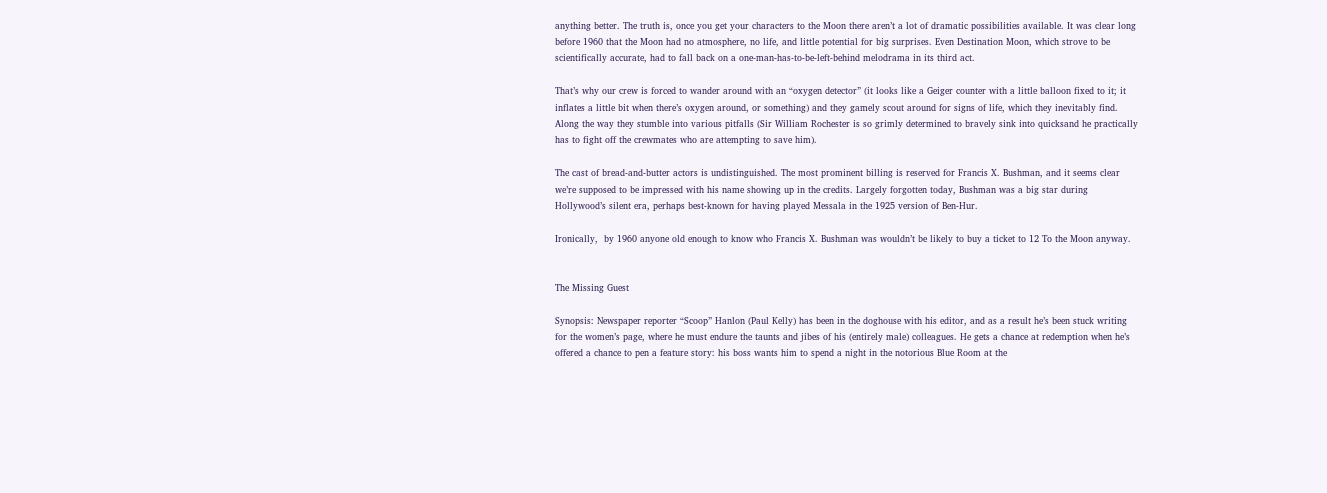anything better. The truth is, once you get your characters to the Moon there aren’t a lot of dramatic possibilities available. It was clear long before 1960 that the Moon had no atmosphere, no life, and little potential for big surprises. Even Destination Moon, which strove to be scientifically accurate, had to fall back on a one-man-has-to-be-left-behind melodrama in its third act.

That’s why our crew is forced to wander around with an “oxygen detector” (it looks like a Geiger counter with a little balloon fixed to it; it inflates a little bit when there’s oxygen around, or something) and they gamely scout around for signs of life, which they inevitably find. Along the way they stumble into various pitfalls (Sir William Rochester is so grimly determined to bravely sink into quicksand he practically has to fight off the crewmates who are attempting to save him).

The cast of bread-and-butter actors is undistinguished. The most prominent billing is reserved for Francis X. Bushman, and it seems clear we’re supposed to be impressed with his name showing up in the credits. Largely forgotten today, Bushman was a big star during Hollywood’s silent era, perhaps best-known for having played Messala in the 1925 version of Ben-Hur.

Ironically,  by 1960 anyone old enough to know who Francis X. Bushman was wouldn’t be likely to buy a ticket to 12 To the Moon anyway.


The Missing Guest

Synopsis: Newspaper reporter “Scoop” Hanlon (Paul Kelly) has been in the doghouse with his editor, and as a result he’s been stuck writing for the women’s page, where he must endure the taunts and jibes of his (entirely male) colleagues. He gets a chance at redemption when he’s offered a chance to pen a feature story: his boss wants him to spend a night in the notorious Blue Room at the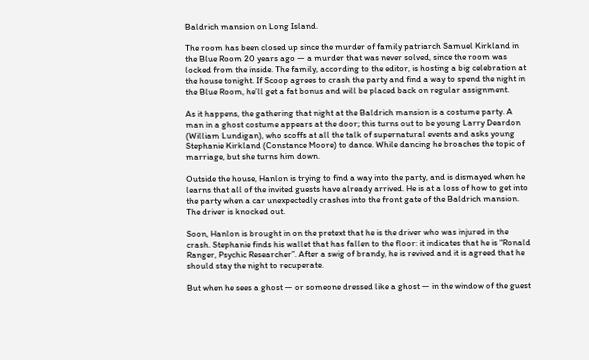Baldrich mansion on Long Island.

The room has been closed up since the murder of family patriarch Samuel Kirkland in the Blue Room 20 years ago — a murder that was never solved, since the room was locked from the inside. The family, according to the editor, is hosting a big celebration at the house tonight. If Scoop agrees to crash the party and find a way to spend the night in the Blue Room, he’ll get a fat bonus and will be placed back on regular assignment.

As it happens, the gathering that night at the Baldrich mansion is a costume party. A man in a ghost costume appears at the door; this turns out to be young Larry Deardon (William Lundigan), who scoffs at all the talk of supernatural events and asks young Stephanie Kirkland (Constance Moore) to dance. While dancing he broaches the topic of marriage, but she turns him down.

Outside the house, Hanlon is trying to find a way into the party, and is dismayed when he learns that all of the invited guests have already arrived. He is at a loss of how to get into the party when a car unexpectedly crashes into the front gate of the Baldrich mansion. The driver is knocked out.

Soon, Hanlon is brought in on the pretext that he is the driver who was injured in the crash. Stephanie finds his wallet that has fallen to the floor: it indicates that he is “Ronald Ranger, Psychic Researcher”. After a swig of brandy, he is revived and it is agreed that he should stay the night to recuperate.

But when he sees a ghost — or someone dressed like a ghost — in the window of the guest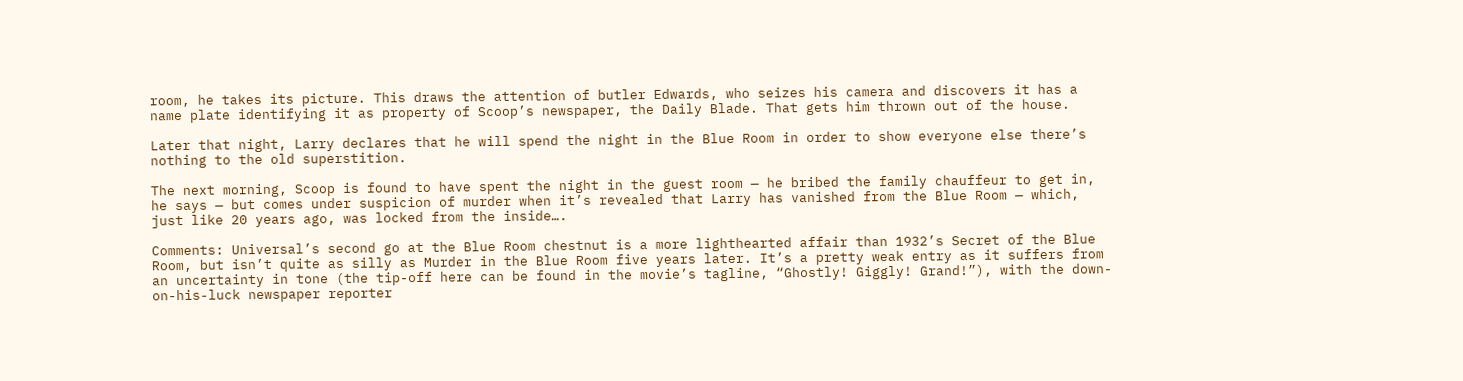room, he takes its picture. This draws the attention of butler Edwards, who seizes his camera and discovers it has a name plate identifying it as property of Scoop’s newspaper, the Daily Blade. That gets him thrown out of the house.

Later that night, Larry declares that he will spend the night in the Blue Room in order to show everyone else there’s nothing to the old superstition.

The next morning, Scoop is found to have spent the night in the guest room — he bribed the family chauffeur to get in, he says — but comes under suspicion of murder when it’s revealed that Larry has vanished from the Blue Room — which, just like 20 years ago, was locked from the inside….

Comments: Universal’s second go at the Blue Room chestnut is a more lighthearted affair than 1932’s Secret of the Blue Room, but isn’t quite as silly as Murder in the Blue Room five years later. It’s a pretty weak entry as it suffers from an uncertainty in tone (the tip-off here can be found in the movie’s tagline, “Ghostly! Giggly! Grand!”), with the down-on-his-luck newspaper reporter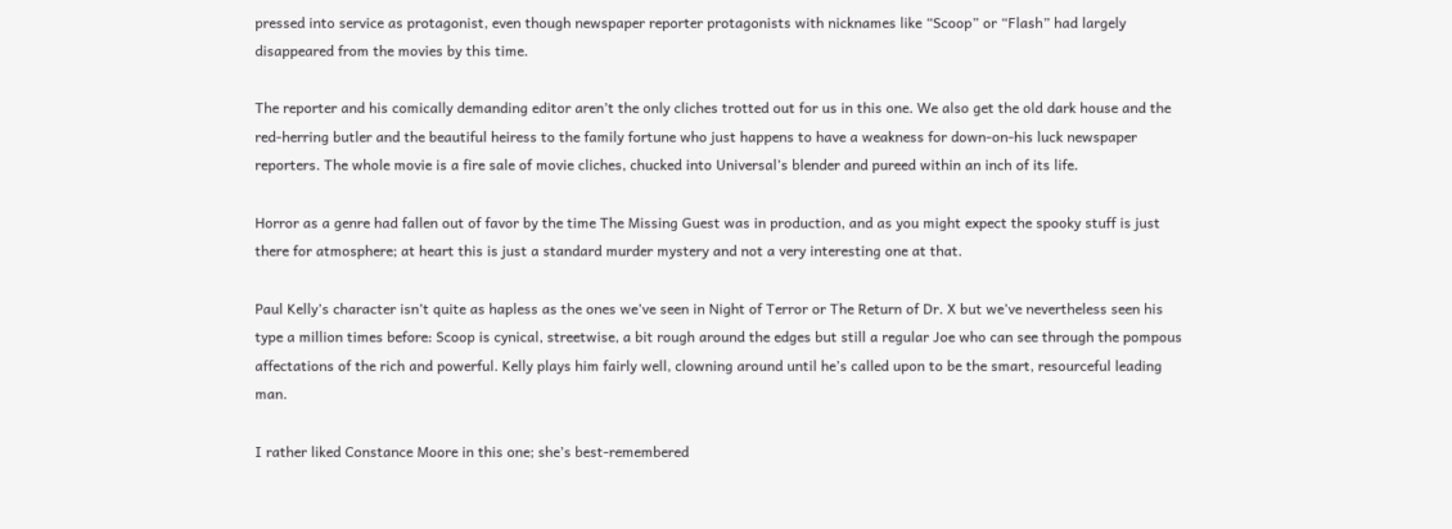pressed into service as protagonist, even though newspaper reporter protagonists with nicknames like “Scoop” or “Flash” had largely disappeared from the movies by this time.

The reporter and his comically demanding editor aren’t the only cliches trotted out for us in this one. We also get the old dark house and the red-herring butler and the beautiful heiress to the family fortune who just happens to have a weakness for down-on-his luck newspaper reporters. The whole movie is a fire sale of movie cliches, chucked into Universal’s blender and pureed within an inch of its life.

Horror as a genre had fallen out of favor by the time The Missing Guest was in production, and as you might expect the spooky stuff is just there for atmosphere; at heart this is just a standard murder mystery and not a very interesting one at that.

Paul Kelly’s character isn’t quite as hapless as the ones we’ve seen in Night of Terror or The Return of Dr. X but we’ve nevertheless seen his type a million times before: Scoop is cynical, streetwise, a bit rough around the edges but still a regular Joe who can see through the pompous affectations of the rich and powerful. Kelly plays him fairly well, clowning around until he’s called upon to be the smart, resourceful leading man.

I rather liked Constance Moore in this one; she’s best-remembered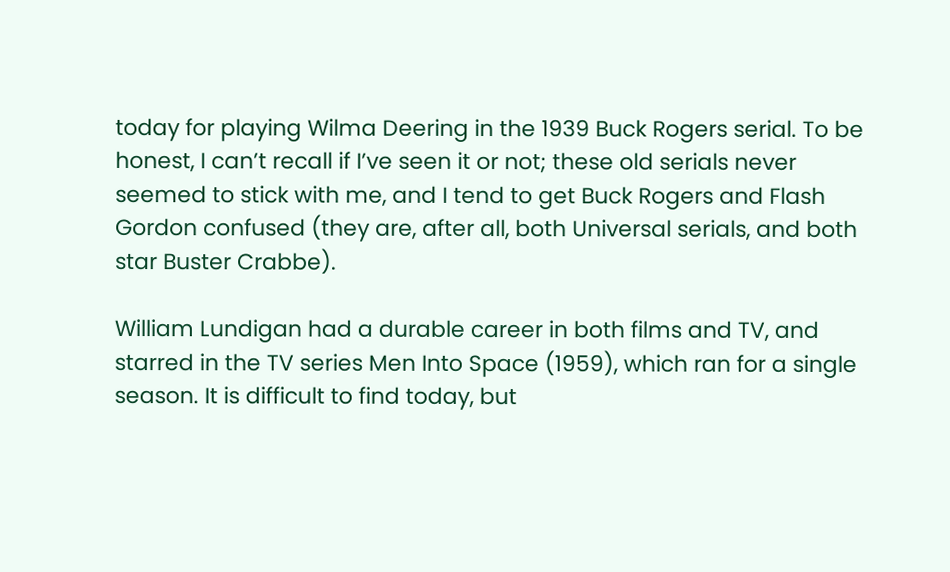today for playing Wilma Deering in the 1939 Buck Rogers serial. To be honest, I can’t recall if I’ve seen it or not; these old serials never seemed to stick with me, and I tend to get Buck Rogers and Flash Gordon confused (they are, after all, both Universal serials, and both star Buster Crabbe).

William Lundigan had a durable career in both films and TV, and starred in the TV series Men Into Space (1959), which ran for a single season. It is difficult to find today, but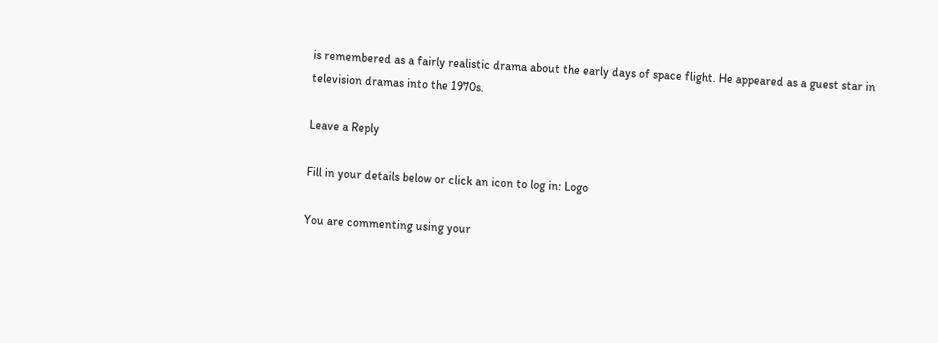is remembered as a fairly realistic drama about the early days of space flight. He appeared as a guest star in television dramas into the 1970s.

Leave a Reply

Fill in your details below or click an icon to log in: Logo

You are commenting using your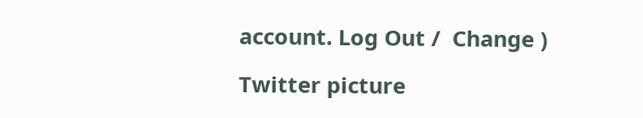account. Log Out /  Change )

Twitter picture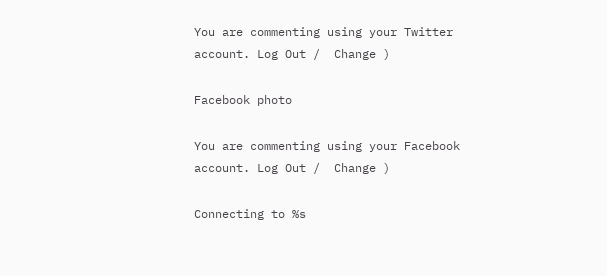You are commenting using your Twitter account. Log Out /  Change )

Facebook photo

You are commenting using your Facebook account. Log Out /  Change )

Connecting to %s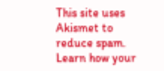This site uses Akismet to reduce spam. Learn how your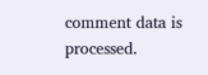comment data is processed.